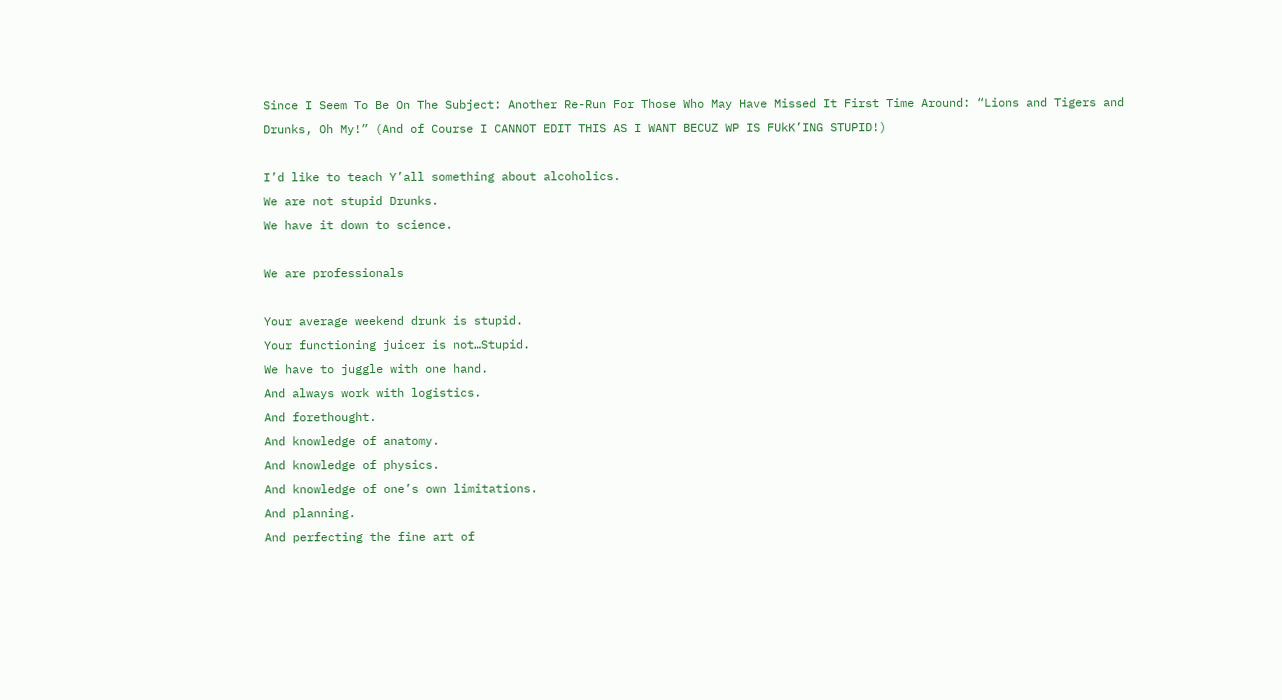Since I Seem To Be On The Subject: Another Re-Run For Those Who May Have Missed It First Time Around: “Lions and Tigers and Drunks, Oh My!” (And of Course I CANNOT EDIT THIS AS I WANT BECUZ WP IS FUkK’ING STUPID!)

I’d like to teach Y’all something about alcoholics.
We are not stupid Drunks.
We have it down to science.

We are professionals

Your average weekend drunk is stupid.
Your functioning juicer is not…Stupid.
We have to juggle with one hand.
And always work with logistics.
And forethought.
And knowledge of anatomy.
And knowledge of physics.
And knowledge of one’s own limitations.
And planning.
And perfecting the fine art of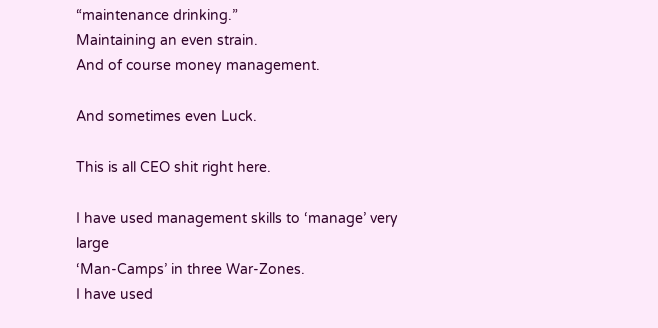“maintenance drinking.”
Maintaining an even strain.
And of course money management.

And sometimes even Luck.

This is all CEO shit right here.

I have used management skills to ‘manage’ very large
‘Man-Camps’ in three War-Zones.
I have used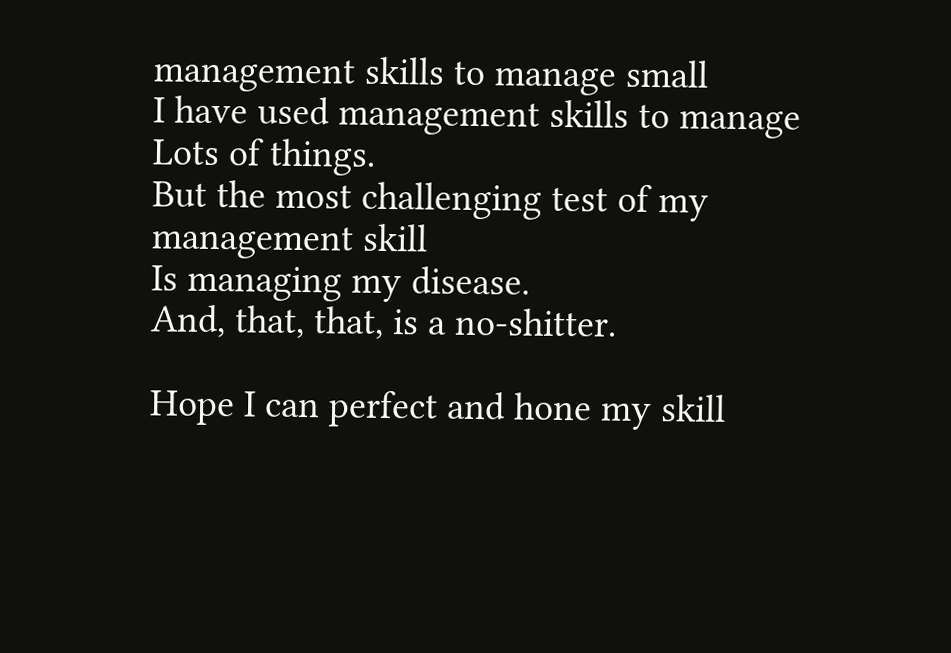management skills to manage small
I have used management skills to manage
Lots of things.
But the most challenging test of my management skill
Is managing my disease.
And, that, that, is a no-shitter.

Hope I can perfect and hone my skill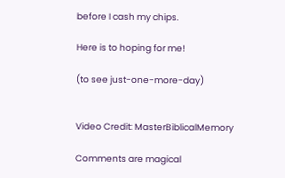before I cash my chips.

Here is to hoping for me!

(to see just-one-more-day)


Video Credit: MasterBiblicalMemory

Comments are magical